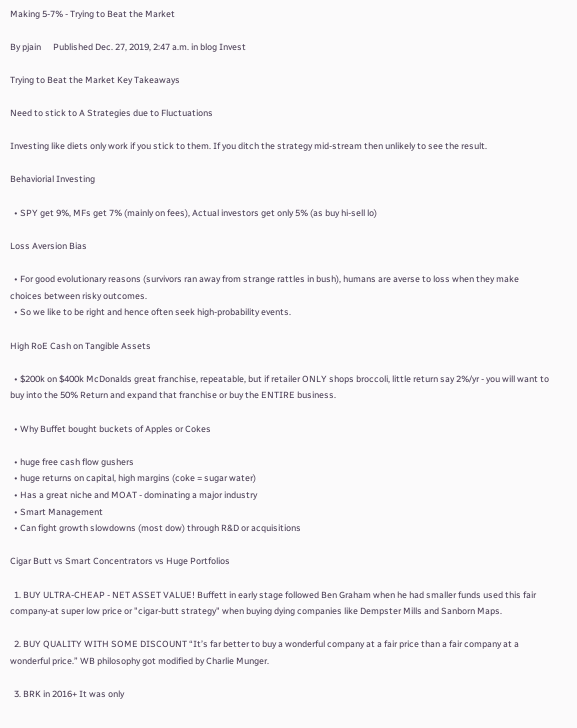Making 5-7% - Trying to Beat the Market

By pjain      Published Dec. 27, 2019, 2:47 a.m. in blog Invest

Trying to Beat the Market Key Takeaways

Need to stick to A Strategies due to Fluctuations

Investing like diets only work if you stick to them. If you ditch the strategy mid-stream then unlikely to see the result.

Behaviorial Investing

  • SPY get 9%, MFs get 7% (mainly on fees), Actual investors get only 5% (as buy hi-sell lo)

Loss Aversion Bias

  • For good evolutionary reasons (survivors ran away from strange rattles in bush), humans are averse to loss when they make choices between risky outcomes.
  • So we like to be right and hence often seek high-probability events.

High RoE Cash on Tangible Assets

  • $200k on $400k McDonalds great franchise, repeatable, but if retailer ONLY shops broccoli, little return say 2%/yr - you will want to buy into the 50% Return and expand that franchise or buy the ENTIRE business.

  • Why Buffet bought buckets of Apples or Cokes

  • huge free cash flow gushers
  • huge returns on capital, high margins (coke = sugar water)
  • Has a great niche and MOAT - dominating a major industry
  • Smart Management
  • Can fight growth slowdowns (most dow) through R&D or acquisitions

Cigar Butt vs Smart Concentrators vs Huge Portfolios

  1. BUY ULTRA-CHEAP - NET ASSET VALUE! Buffett in early stage followed Ben Graham when he had smaller funds used this fair company-at super low price or "cigar-butt strategy" when buying dying companies like Dempster Mills and Sanborn Maps.

  2. BUY QUALITY WITH SOME DISCOUNT “It’s far better to buy a wonderful company at a fair price than a fair company at a wonderful price.” WB philosophy got modified by Charlie Munger.

  3. BRK in 2016+ It was only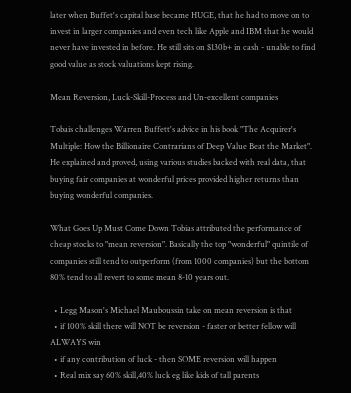later when Buffet's capital base became HUGE, that he had to move on to invest in larger companies and even tech like Apple and IBM that he would never have invested in before. He still sits on $130b+ in cash - unable to find good value as stock valuations kept rising.

Mean Reversion, Luck-Skill-Process and Un-excellent companies

Tobais challenges Warren Buffett's advice in his book "The Acquirer's Multiple: How the Billionaire Contrarians of Deep Value Beat the Market". He explained and proved, using various studies backed with real data, that buying fair companies at wonderful prices provided higher returns than buying wonderful companies.

What Goes Up Must Come Down Tobias attributed the performance of cheap stocks to "mean reversion". Basically the top "wonderful" quintile of companies still tend to outperform (from 1000 companies) but the bottom 80% tend to all revert to some mean 8-10 years out.

  • Legg Mason's Michael Mauboussin take on mean reversion is that
  • if 100% skill there will NOT be reversion - faster or better fellow will ALWAYS win
  • if any contribution of luck - then SOME reversion will happen
  • Real mix say 60% skill,40% luck eg like kids of tall parents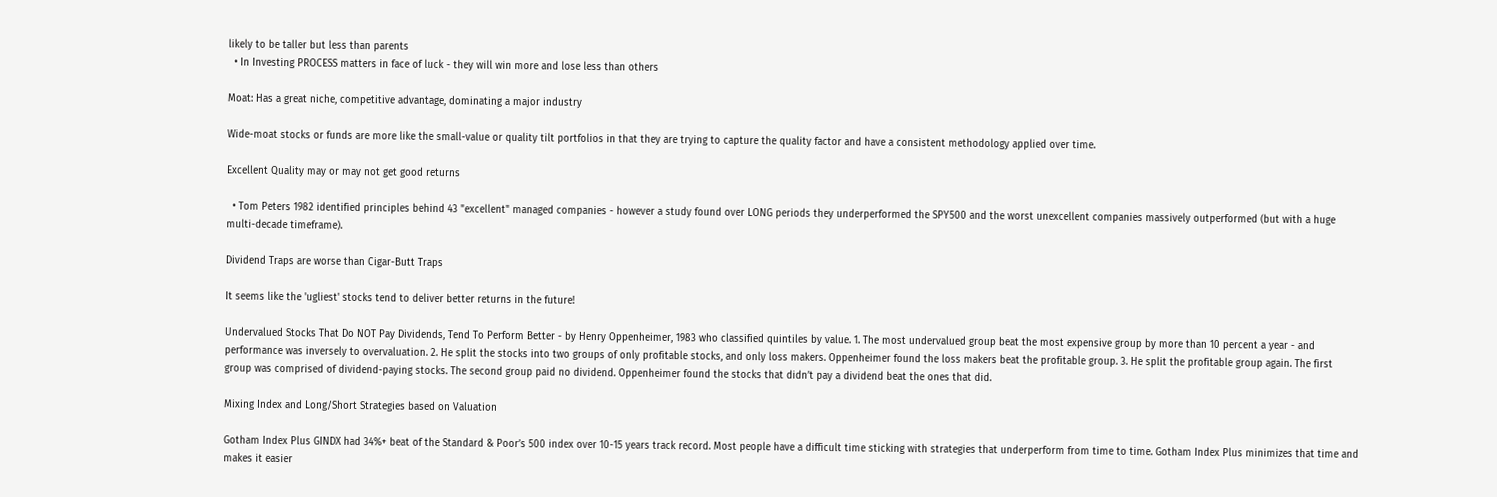likely to be taller but less than parents
  • In Investing PROCESS matters in face of luck - they will win more and lose less than others

Moat: Has a great niche, competitive advantage, dominating a major industry

Wide-moat stocks or funds are more like the small-value or quality tilt portfolios in that they are trying to capture the quality factor and have a consistent methodology applied over time.

Excellent Quality may or may not get good returns

  • Tom Peters 1982 identified principles behind 43 "excellent" managed companies - however a study found over LONG periods they underperformed the SPY500 and the worst unexcellent companies massively outperformed (but with a huge multi-decade timeframe).

Dividend Traps are worse than Cigar-Butt Traps

It seems like the 'ugliest' stocks tend to deliver better returns in the future!

Undervalued Stocks That Do NOT Pay Dividends, Tend To Perform Better - by Henry Oppenheimer, 1983 who classified quintiles by value. 1. The most undervalued group beat the most expensive group by more than 10 percent a year - and performance was inversely to overvaluation. 2. He split the stocks into two groups of only profitable stocks, and only loss makers. Oppenheimer found the loss makers beat the profitable group. 3. He split the profitable group again. The first group was comprised of dividend-paying stocks. The second group paid no dividend. Oppenheimer found the stocks that didn’t pay a dividend beat the ones that did.

Mixing Index and Long/Short Strategies based on Valuation

Gotham Index Plus GINDX had 34%+ beat of the Standard & Poor’s 500 index over 10-15 years track record. Most people have a difficult time sticking with strategies that underperform from time to time. Gotham Index Plus minimizes that time and makes it easier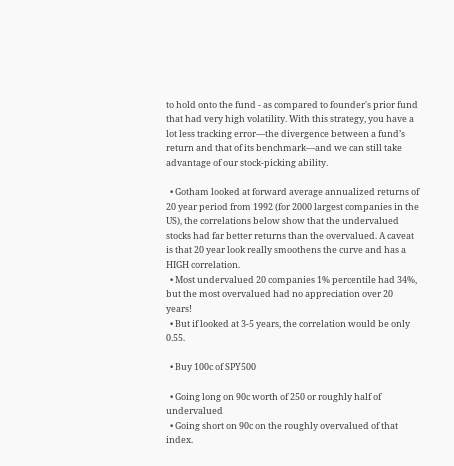to hold onto the fund - as compared to founder's prior fund that had very high volatility. With this strategy, you have a lot less tracking error—the divergence between a fund’s return and that of its benchmark—and we can still take advantage of our stock-picking ability.

  • Gotham looked at forward average annualized returns of 20 year period from 1992 (for 2000 largest companies in the US), the correlations below show that the undervalued stocks had far better returns than the overvalued. A caveat is that 20 year look really smoothens the curve and has a HIGH correlation.
  • Most undervalued 20 companies 1% percentile had 34%, but the most overvalued had no appreciation over 20 years!
  • But if looked at 3-5 years, the correlation would be only 0.55.

  • Buy 100c of SPY500

  • Going long on 90c worth of 250 or roughly half of undervalued
  • Going short on 90c on the roughly overvalued of that index.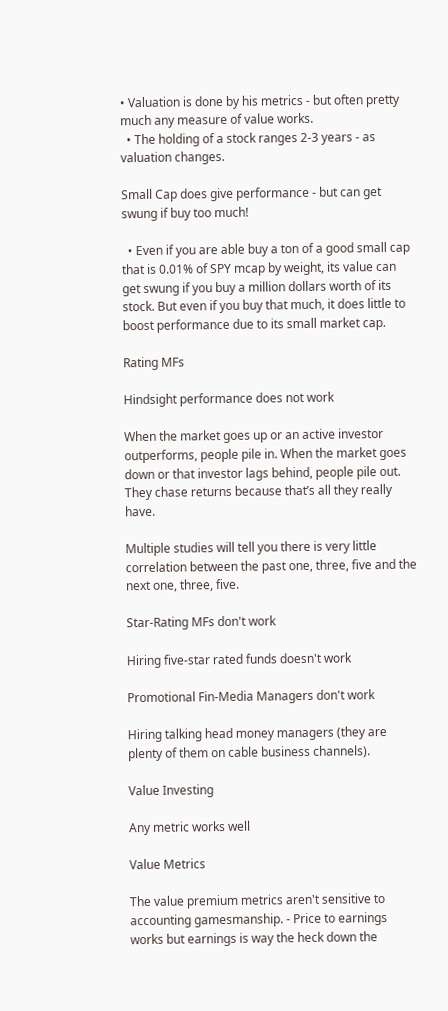• Valuation is done by his metrics - but often pretty much any measure of value works.
  • The holding of a stock ranges 2-3 years - as valuation changes.

Small Cap does give performance - but can get swung if buy too much!

  • Even if you are able buy a ton of a good small cap that is 0.01% of SPY mcap by weight, its value can get swung if you buy a million dollars worth of its stock. But even if you buy that much, it does little to boost performance due to its small market cap.

Rating MFs

Hindsight performance does not work

When the market goes up or an active investor outperforms, people pile in. When the market goes down or that investor lags behind, people pile out. They chase returns because that’s all they really have.

Multiple studies will tell you there is very little correlation between the past one, three, five and the next one, three, five.

Star-Rating MFs don't work

Hiring five-star rated funds doesn't work

Promotional Fin-Media Managers don't work

Hiring talking head money managers (they are plenty of them on cable business channels).

Value Investing

Any metric works well

Value Metrics

The value premium metrics aren't sensitive to accounting gamesmanship. - Price to earnings works but earnings is way the heck down the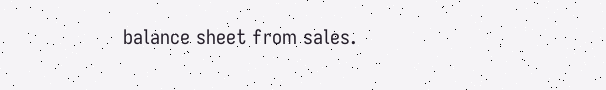balance sheet from sales.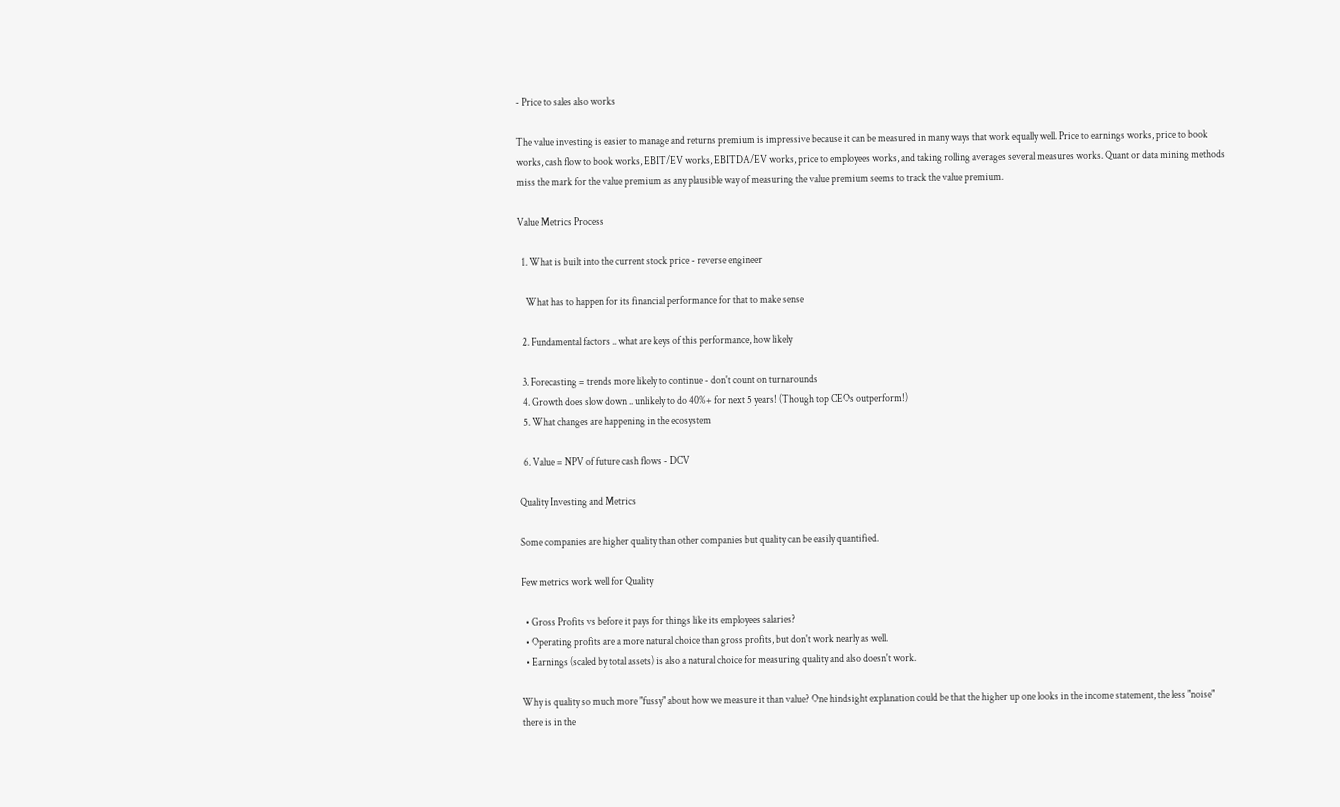- Price to sales also works

The value investing is easier to manage and returns premium is impressive because it can be measured in many ways that work equally well. Price to earnings works, price to book works, cash flow to book works, EBIT/EV works, EBITDA/EV works, price to employees works, and taking rolling averages several measures works. Quant or data mining methods miss the mark for the value premium as any plausible way of measuring the value premium seems to track the value premium.

Value Metrics Process

  1. What is built into the current stock price - reverse engineer

    What has to happen for its financial performance for that to make sense

  2. Fundamental factors .. what are keys of this performance, how likely

  3. Forecasting = trends more likely to continue - don't count on turnarounds
  4. Growth does slow down .. unlikely to do 40%+ for next 5 years! (Though top CEOs outperform!)
  5. What changes are happening in the ecosystem

  6. Value = NPV of future cash flows - DCV

Quality Investing and Metrics

Some companies are higher quality than other companies but quality can be easily quantified.

Few metrics work well for Quality

  • Gross Profits vs before it pays for things like its employees salaries?
  • Operating profits are a more natural choice than gross profits, but don't work nearly as well.
  • Earnings (scaled by total assets) is also a natural choice for measuring quality and also doesn't work.

Why is quality so much more "fussy" about how we measure it than value? One hindsight explanation could be that the higher up one looks in the income statement, the less "noise" there is in the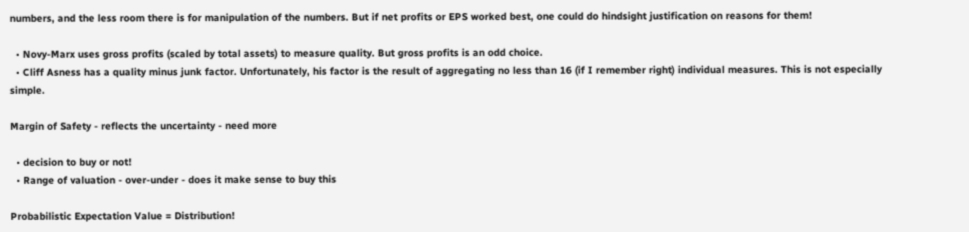numbers, and the less room there is for manipulation of the numbers. But if net profits or EPS worked best, one could do hindsight justification on reasons for them!

  • Novy-Marx uses gross profits (scaled by total assets) to measure quality. But gross profits is an odd choice.
  • Cliff Asness has a quality minus junk factor. Unfortunately, his factor is the result of aggregating no less than 16 (if I remember right) individual measures. This is not especially simple.

Margin of Safety - reflects the uncertainty - need more

  • decision to buy or not!
  • Range of valuation - over-under - does it make sense to buy this

Probabilistic Expectation Value = Distribution!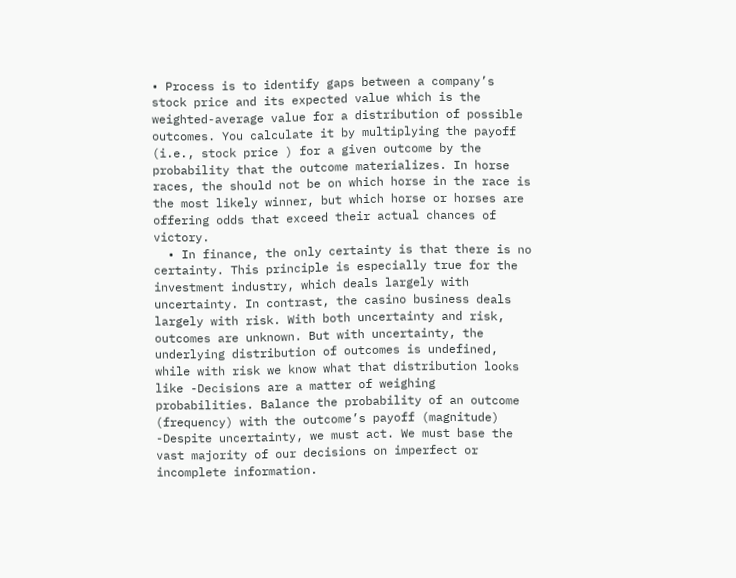• Process is to identify gaps between a company’s stock price and its expected value which is the weighted-average value for a distribution of possible outcomes. You calculate it by multiplying the payoff (i.e., stock price ) for a given outcome by the probability that the outcome materializes. In horse races, the should not be on which horse in the race is the most likely winner, but which horse or horses are offering odds that exceed their actual chances of victory.
  • In finance, the only certainty is that there is no certainty. This principle is especially true for the investment industry, which deals largely with uncertainty. In contrast, the casino business deals largely with risk. With both uncertainty and risk, outcomes are unknown. But with uncertainty, the underlying distribution of outcomes is undefined, while with risk we know what that distribution looks like -Decisions are a matter of weighing probabilities. Balance the probability of an outcome (frequency) with the outcome’s payoff (magnitude) -Despite uncertainty, we must act. We must base the vast majority of our decisions on imperfect or incomplete information.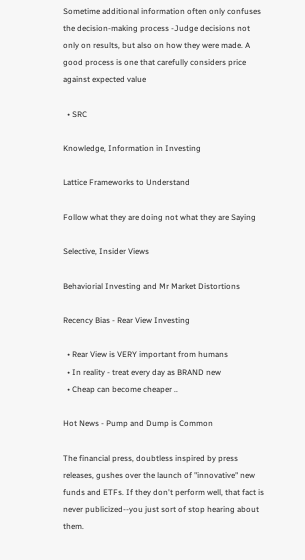Sometime additional information often only confuses the decision-making process -Judge decisions not only on results, but also on how they were made. A good process is one that carefully considers price against expected value

  • SRC

Knowledge, Information in Investing

Lattice Frameworks to Understand

Follow what they are doing not what they are Saying

Selective, Insider Views

Behaviorial Investing and Mr Market Distortions

Recency Bias - Rear View Investing

  • Rear View is VERY important from humans
  • In reality - treat every day as BRAND new
  • Cheap can become cheaper ..

Hot News - Pump and Dump is Common

The financial press, doubtless inspired by press releases, gushes over the launch of "innovative" new funds and ETFs. If they don't perform well, that fact is never publicized--you just sort of stop hearing about them.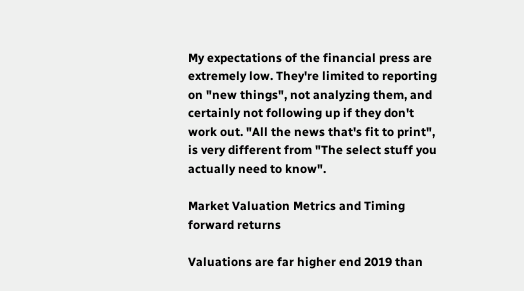My expectations of the financial press are extremely low. They're limited to reporting on "new things", not analyzing them, and certainly not following up if they don't work out. "All the news that's fit to print", is very different from "The select stuff you actually need to know".

Market Valuation Metrics and Timing forward returns

Valuations are far higher end 2019 than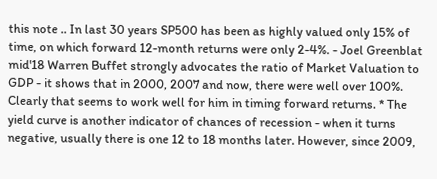this note .. In last 30 years SP500 has been as highly valued only 15% of time, on which forward 12-month returns were only 2-4%. - Joel Greenblat mid'18 Warren Buffet strongly advocates the ratio of Market Valuation to GDP - it shows that in 2000, 2007 and now, there were well over 100%. Clearly that seems to work well for him in timing forward returns. * The yield curve is another indicator of chances of recession - when it turns negative, usually there is one 12 to 18 months later. However, since 2009,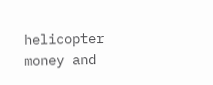helicopter money and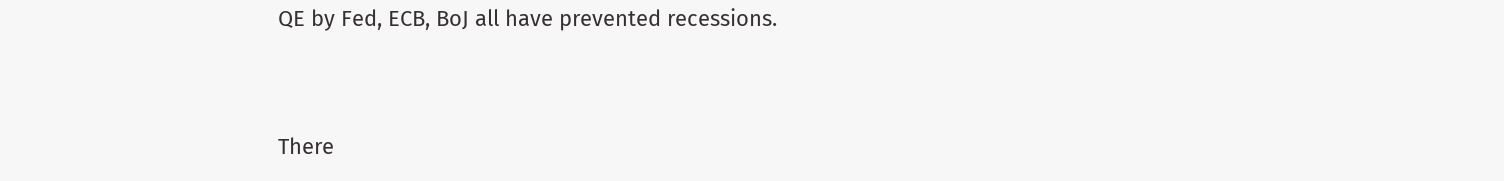QE by Fed, ECB, BoJ all have prevented recessions.


There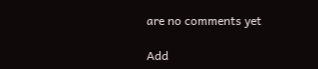are no comments yet

Add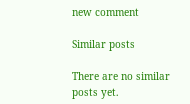new comment

Similar posts

There are no similar posts yet.